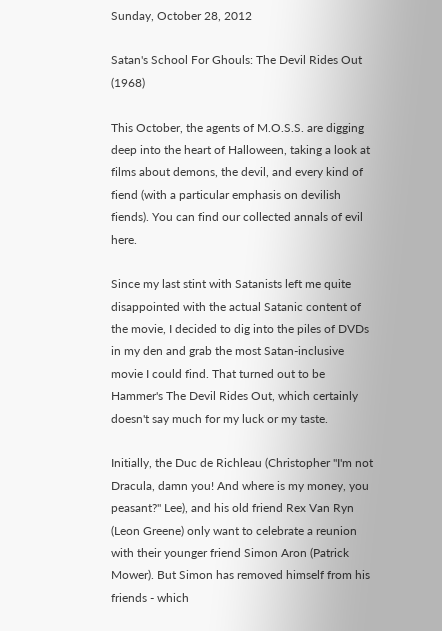Sunday, October 28, 2012

Satan's School For Ghouls: The Devil Rides Out (1968)

This October, the agents of M.O.S.S. are digging deep into the heart of Halloween, taking a look at films about demons, the devil, and every kind of fiend (with a particular emphasis on devilish fiends). You can find our collected annals of evil here.

Since my last stint with Satanists left me quite disappointed with the actual Satanic content of the movie, I decided to dig into the piles of DVDs in my den and grab the most Satan-inclusive movie I could find. That turned out to be Hammer's The Devil Rides Out, which certainly doesn't say much for my luck or my taste.

Initially, the Duc de Richleau (Christopher "I'm not Dracula, damn you! And where is my money, you peasant?" Lee), and his old friend Rex Van Ryn (Leon Greene) only want to celebrate a reunion with their younger friend Simon Aron (Patrick Mower). But Simon has removed himself from his friends - which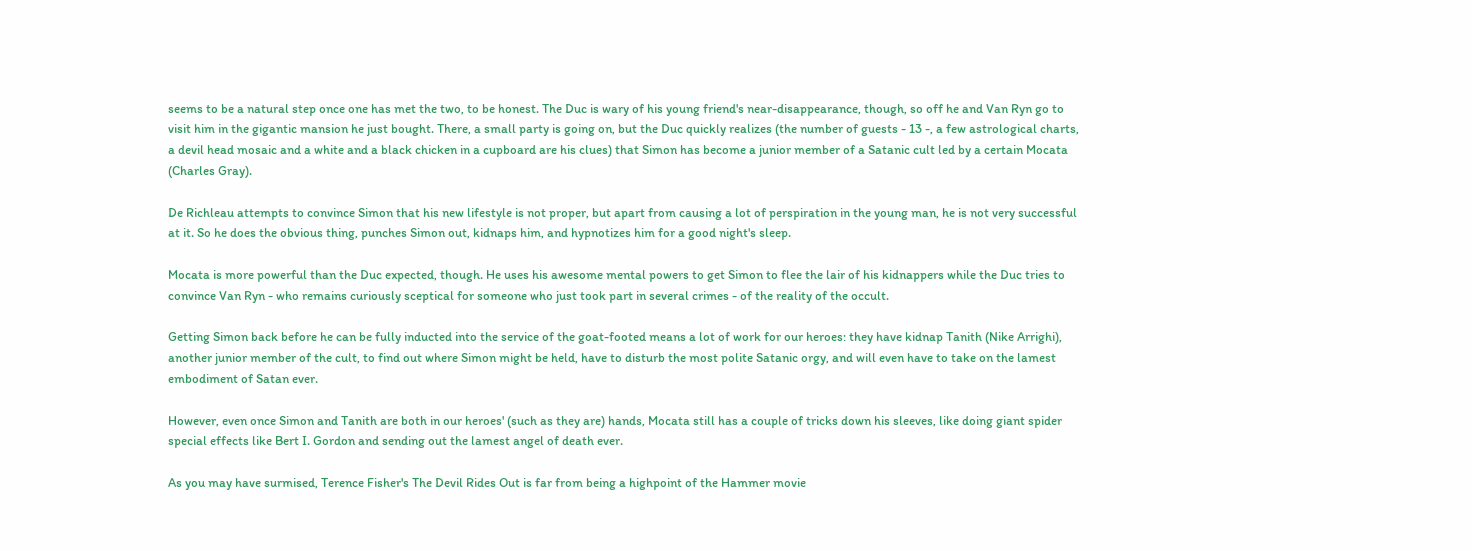seems to be a natural step once one has met the two, to be honest. The Duc is wary of his young friend's near-disappearance, though, so off he and Van Ryn go to visit him in the gigantic mansion he just bought. There, a small party is going on, but the Duc quickly realizes (the number of guests - 13 -, a few astrological charts, a devil head mosaic and a white and a black chicken in a cupboard are his clues) that Simon has become a junior member of a Satanic cult led by a certain Mocata (Charles Gray).

De Richleau attempts to convince Simon that his new lifestyle is not proper, but apart from causing a lot of perspiration in the young man, he is not very successful at it. So he does the obvious thing, punches Simon out, kidnaps him, and hypnotizes him for a good night's sleep.

Mocata is more powerful than the Duc expected, though. He uses his awesome mental powers to get Simon to flee the lair of his kidnappers while the Duc tries to convince Van Ryn - who remains curiously sceptical for someone who just took part in several crimes - of the reality of the occult.

Getting Simon back before he can be fully inducted into the service of the goat-footed means a lot of work for our heroes: they have kidnap Tanith (Nike Arrighi), another junior member of the cult, to find out where Simon might be held, have to disturb the most polite Satanic orgy, and will even have to take on the lamest embodiment of Satan ever.

However, even once Simon and Tanith are both in our heroes' (such as they are) hands, Mocata still has a couple of tricks down his sleeves, like doing giant spider special effects like Bert I. Gordon and sending out the lamest angel of death ever.

As you may have surmised, Terence Fisher's The Devil Rides Out is far from being a highpoint of the Hammer movie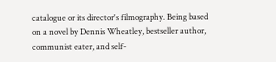catalogue or its director's filmography. Being based on a novel by Dennis Wheatley, bestseller author, communist eater, and self-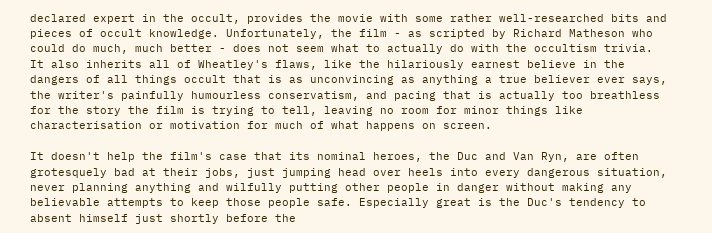declared expert in the occult, provides the movie with some rather well-researched bits and pieces of occult knowledge. Unfortunately, the film - as scripted by Richard Matheson who could do much, much better - does not seem what to actually do with the occultism trivia. It also inherits all of Wheatley's flaws, like the hilariously earnest believe in the dangers of all things occult that is as unconvincing as anything a true believer ever says, the writer's painfully humourless conservatism, and pacing that is actually too breathless for the story the film is trying to tell, leaving no room for minor things like characterisation or motivation for much of what happens on screen.

It doesn't help the film's case that its nominal heroes, the Duc and Van Ryn, are often grotesquely bad at their jobs, just jumping head over heels into every dangerous situation, never planning anything and wilfully putting other people in danger without making any believable attempts to keep those people safe. Especially great is the Duc's tendency to absent himself just shortly before the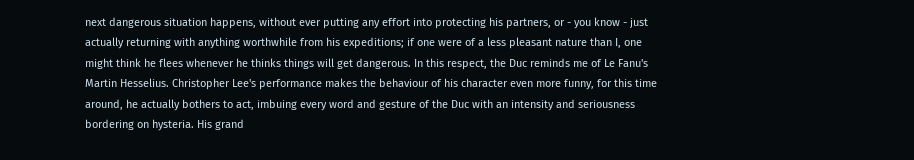next dangerous situation happens, without ever putting any effort into protecting his partners, or - you know - just actually returning with anything worthwhile from his expeditions; if one were of a less pleasant nature than I, one might think he flees whenever he thinks things will get dangerous. In this respect, the Duc reminds me of Le Fanu's Martin Hesselius. Christopher Lee's performance makes the behaviour of his character even more funny, for this time around, he actually bothers to act, imbuing every word and gesture of the Duc with an intensity and seriousness bordering on hysteria. His grand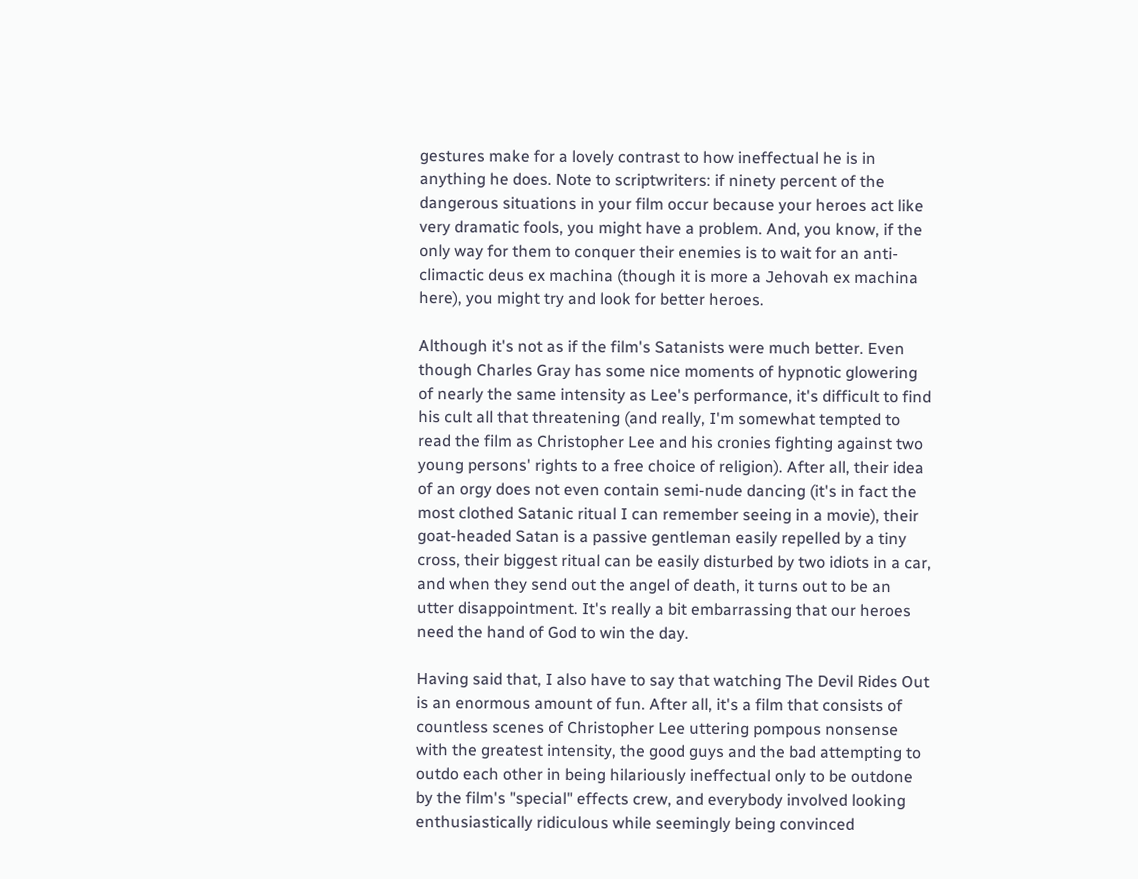gestures make for a lovely contrast to how ineffectual he is in anything he does. Note to scriptwriters: if ninety percent of the dangerous situations in your film occur because your heroes act like very dramatic fools, you might have a problem. And, you know, if the only way for them to conquer their enemies is to wait for an anti-climactic deus ex machina (though it is more a Jehovah ex machina here), you might try and look for better heroes.

Although it's not as if the film's Satanists were much better. Even though Charles Gray has some nice moments of hypnotic glowering of nearly the same intensity as Lee's performance, it's difficult to find his cult all that threatening (and really, I'm somewhat tempted to read the film as Christopher Lee and his cronies fighting against two young persons' rights to a free choice of religion). After all, their idea of an orgy does not even contain semi-nude dancing (it's in fact the most clothed Satanic ritual I can remember seeing in a movie), their goat-headed Satan is a passive gentleman easily repelled by a tiny cross, their biggest ritual can be easily disturbed by two idiots in a car, and when they send out the angel of death, it turns out to be an utter disappointment. It's really a bit embarrassing that our heroes need the hand of God to win the day.

Having said that, I also have to say that watching The Devil Rides Out is an enormous amount of fun. After all, it's a film that consists of countless scenes of Christopher Lee uttering pompous nonsense with the greatest intensity, the good guys and the bad attempting to outdo each other in being hilariously ineffectual only to be outdone by the film's "special" effects crew, and everybody involved looking enthusiastically ridiculous while seemingly being convinced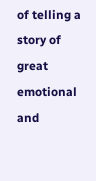of telling a story of great emotional and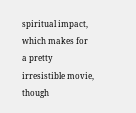spiritual impact, which makes for a pretty irresistible movie, though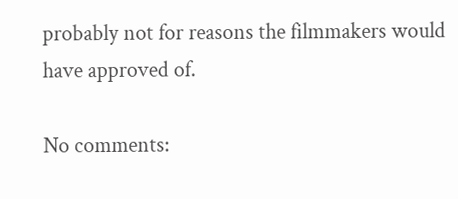probably not for reasons the filmmakers would have approved of.

No comments: